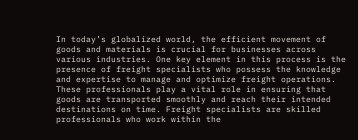In today’s globalized world, the efficient movement of goods and materials is crucial for businesses across various industries. One key element in this process is the presence of freight specialists who possess the knowledge and expertise to manage and optimize freight operations. These professionals play a vital role in ensuring that goods are transported smoothly and reach their intended destinations on time. Freight specialists are skilled professionals who work within the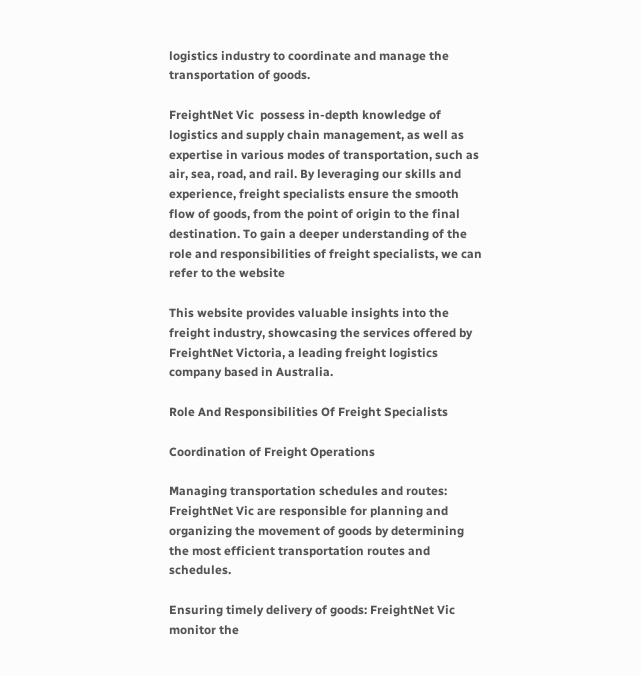logistics industry to coordinate and manage the transportation of goods.

FreightNet Vic  possess in-depth knowledge of logistics and supply chain management, as well as expertise in various modes of transportation, such as air, sea, road, and rail. By leveraging our skills and experience, freight specialists ensure the smooth flow of goods, from the point of origin to the final destination. To gain a deeper understanding of the role and responsibilities of freight specialists, we can refer to the website

This website provides valuable insights into the freight industry, showcasing the services offered by FreightNet Victoria, a leading freight logistics company based in Australia.

Role And Responsibilities Of Freight Specialists

Coordination of Freight Operations

Managing transportation schedules and routes: FreightNet Vic are responsible for planning and organizing the movement of goods by determining the most efficient transportation routes and schedules.

Ensuring timely delivery of goods: FreightNet Vic monitor the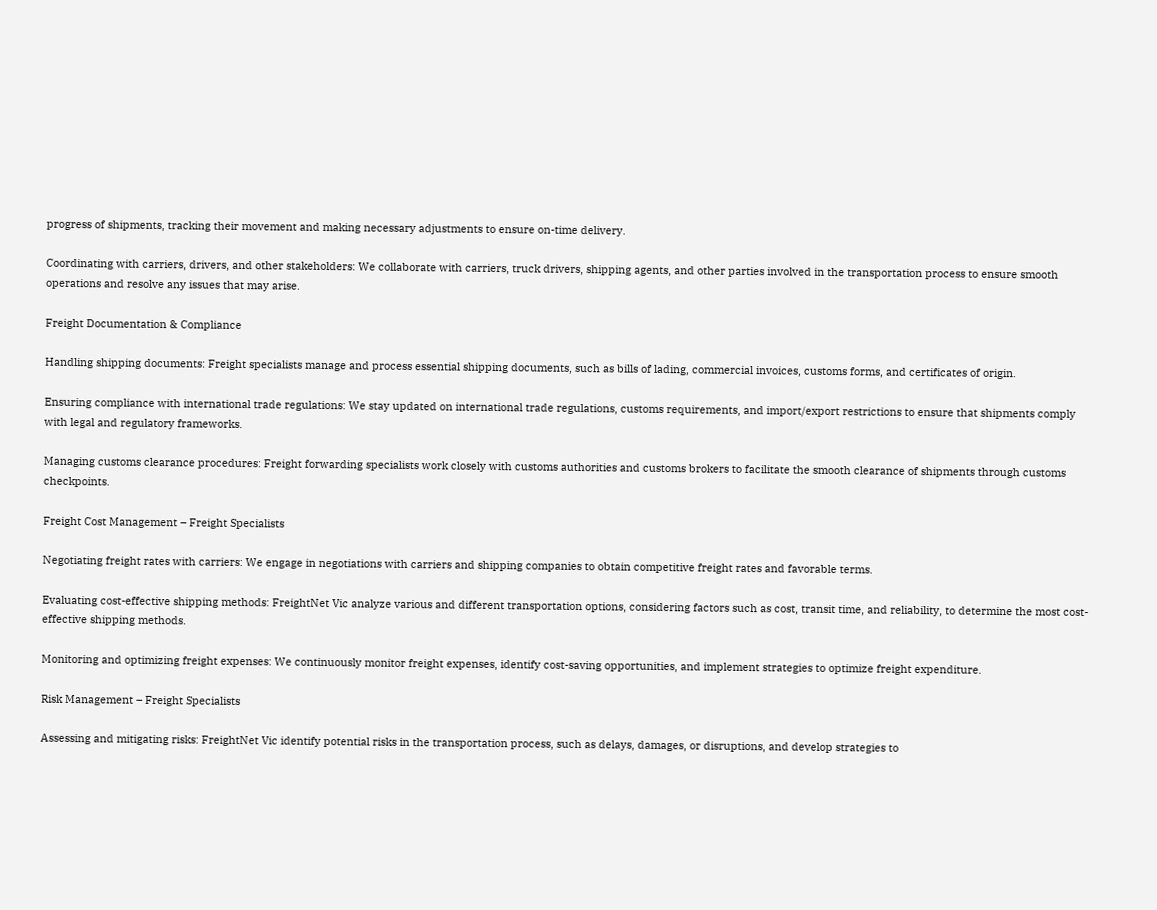progress of shipments, tracking their movement and making necessary adjustments to ensure on-time delivery.

Coordinating with carriers, drivers, and other stakeholders: We collaborate with carriers, truck drivers, shipping agents, and other parties involved in the transportation process to ensure smooth operations and resolve any issues that may arise.

Freight Documentation & Compliance

Handling shipping documents: Freight specialists manage and process essential shipping documents, such as bills of lading, commercial invoices, customs forms, and certificates of origin.

Ensuring compliance with international trade regulations: We stay updated on international trade regulations, customs requirements, and import/export restrictions to ensure that shipments comply with legal and regulatory frameworks.

Managing customs clearance procedures: Freight forwarding specialists work closely with customs authorities and customs brokers to facilitate the smooth clearance of shipments through customs checkpoints.

Freight Cost Management – Freight Specialists

Negotiating freight rates with carriers: We engage in negotiations with carriers and shipping companies to obtain competitive freight rates and favorable terms.

Evaluating cost-effective shipping methods: FreightNet Vic analyze various and different transportation options, considering factors such as cost, transit time, and reliability, to determine the most cost-effective shipping methods.

Monitoring and optimizing freight expenses: We continuously monitor freight expenses, identify cost-saving opportunities, and implement strategies to optimize freight expenditure.

Risk Management – Freight Specialists

Assessing and mitigating risks: FreightNet Vic identify potential risks in the transportation process, such as delays, damages, or disruptions, and develop strategies to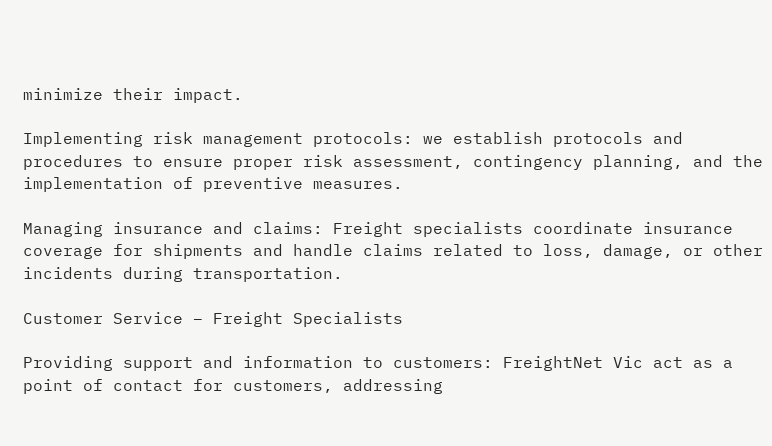minimize their impact.

Implementing risk management protocols: we establish protocols and procedures to ensure proper risk assessment, contingency planning, and the implementation of preventive measures.

Managing insurance and claims: Freight specialists coordinate insurance coverage for shipments and handle claims related to loss, damage, or other incidents during transportation.

Customer Service – Freight Specialists

Providing support and information to customers: FreightNet Vic act as a point of contact for customers, addressing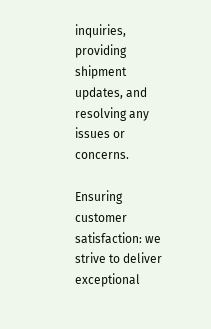inquiries, providing shipment updates, and resolving any issues or concerns.

Ensuring customer satisfaction: we strive to deliver exceptional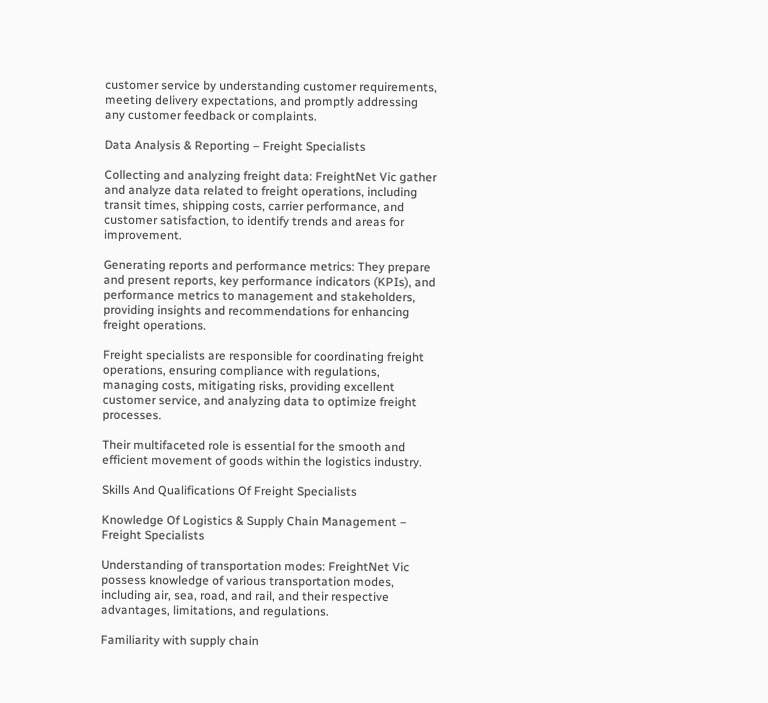customer service by understanding customer requirements, meeting delivery expectations, and promptly addressing any customer feedback or complaints.

Data Analysis & Reporting – Freight Specialists

Collecting and analyzing freight data: FreightNet Vic gather and analyze data related to freight operations, including transit times, shipping costs, carrier performance, and customer satisfaction, to identify trends and areas for improvement.

Generating reports and performance metrics: They prepare and present reports, key performance indicators (KPIs), and performance metrics to management and stakeholders, providing insights and recommendations for enhancing freight operations.

Freight specialists are responsible for coordinating freight operations, ensuring compliance with regulations, managing costs, mitigating risks, providing excellent customer service, and analyzing data to optimize freight processes.

Their multifaceted role is essential for the smooth and efficient movement of goods within the logistics industry.

Skills And Qualifications Of Freight Specialists

Knowledge Of Logistics & Supply Chain Management – Freight Specialists

Understanding of transportation modes: FreightNet Vic possess knowledge of various transportation modes, including air, sea, road, and rail, and their respective advantages, limitations, and regulations.

Familiarity with supply chain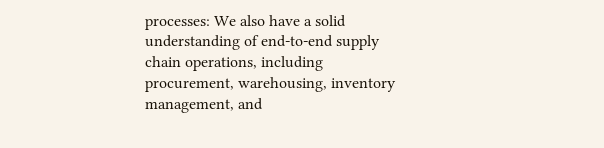processes: We also have a solid understanding of end-to-end supply chain operations, including procurement, warehousing, inventory management, and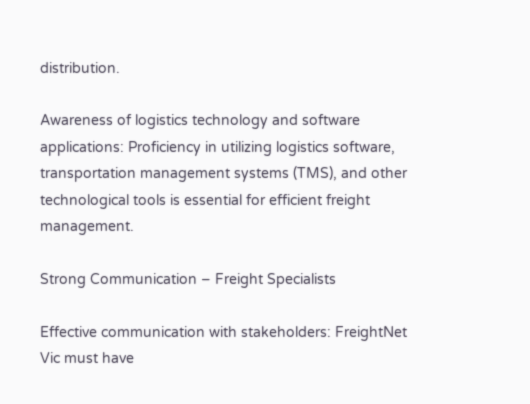distribution.

Awareness of logistics technology and software applications: Proficiency in utilizing logistics software, transportation management systems (TMS), and other technological tools is essential for efficient freight management.

Strong Communication – Freight Specialists

Effective communication with stakeholders: FreightNet Vic must have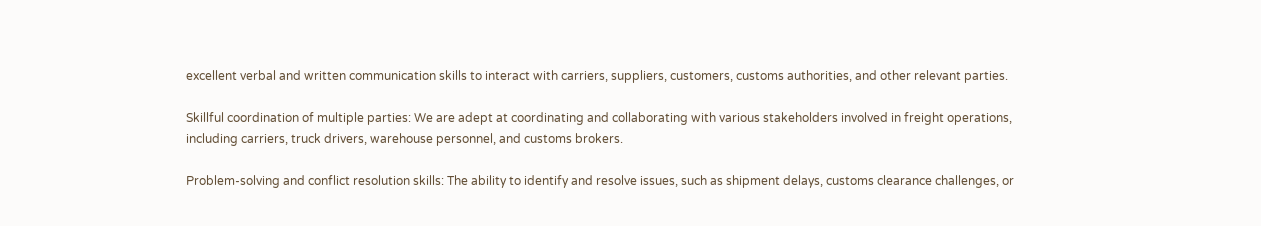excellent verbal and written communication skills to interact with carriers, suppliers, customers, customs authorities, and other relevant parties.

Skillful coordination of multiple parties: We are adept at coordinating and collaborating with various stakeholders involved in freight operations, including carriers, truck drivers, warehouse personnel, and customs brokers.

Problem-solving and conflict resolution skills: The ability to identify and resolve issues, such as shipment delays, customs clearance challenges, or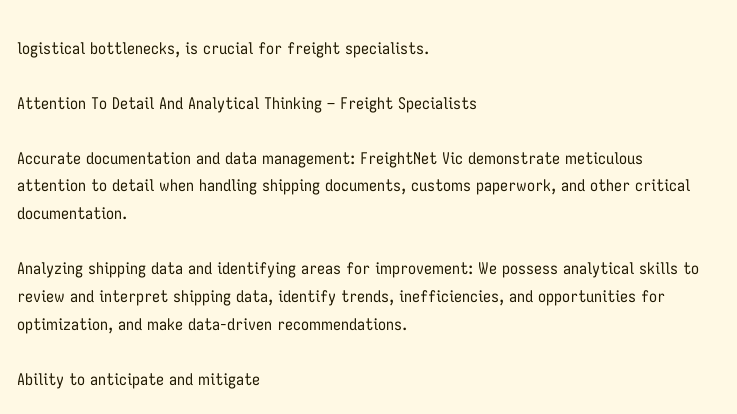logistical bottlenecks, is crucial for freight specialists.

Attention To Detail And Analytical Thinking – Freight Specialists

Accurate documentation and data management: FreightNet Vic demonstrate meticulous attention to detail when handling shipping documents, customs paperwork, and other critical documentation.

Analyzing shipping data and identifying areas for improvement: We possess analytical skills to review and interpret shipping data, identify trends, inefficiencies, and opportunities for optimization, and make data-driven recommendations.

Ability to anticipate and mitigate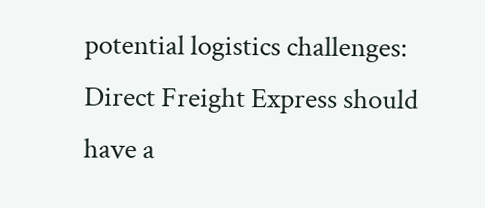potential logistics challenges: Direct Freight Express should have a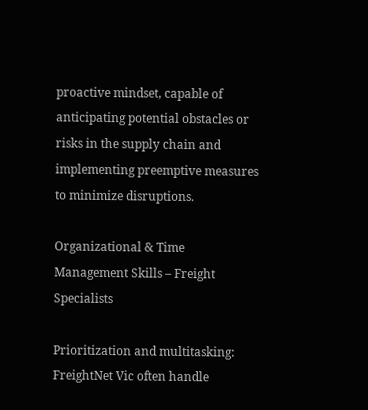proactive mindset, capable of anticipating potential obstacles or risks in the supply chain and implementing preemptive measures to minimize disruptions.

Organizational & Time Management Skills – Freight Specialists

Prioritization and multitasking: FreightNet Vic often handle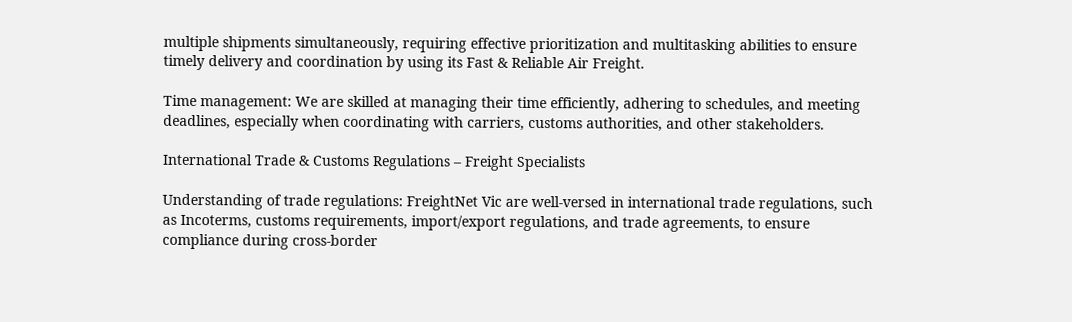multiple shipments simultaneously, requiring effective prioritization and multitasking abilities to ensure timely delivery and coordination by using its Fast & Reliable Air Freight.

Time management: We are skilled at managing their time efficiently, adhering to schedules, and meeting deadlines, especially when coordinating with carriers, customs authorities, and other stakeholders.

International Trade & Customs Regulations – Freight Specialists

Understanding of trade regulations: FreightNet Vic are well-versed in international trade regulations, such as Incoterms, customs requirements, import/export regulations, and trade agreements, to ensure compliance during cross-border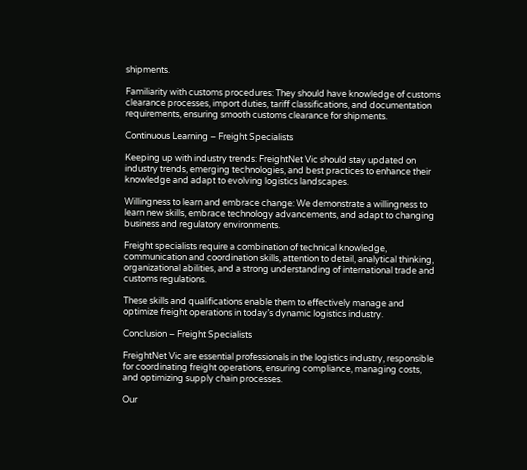shipments.

Familiarity with customs procedures: They should have knowledge of customs clearance processes, import duties, tariff classifications, and documentation requirements, ensuring smooth customs clearance for shipments.

Continuous Learning – Freight Specialists

Keeping up with industry trends: FreightNet Vic should stay updated on industry trends, emerging technologies, and best practices to enhance their knowledge and adapt to evolving logistics landscapes.

Willingness to learn and embrace change: We demonstrate a willingness to learn new skills, embrace technology advancements, and adapt to changing business and regulatory environments.

Freight specialists require a combination of technical knowledge, communication and coordination skills, attention to detail, analytical thinking, organizational abilities, and a strong understanding of international trade and customs regulations.

These skills and qualifications enable them to effectively manage and optimize freight operations in today’s dynamic logistics industry.

Conclusion – Freight Specialists

FreightNet Vic are essential professionals in the logistics industry, responsible for coordinating freight operations, ensuring compliance, managing costs, and optimizing supply chain processes.

Our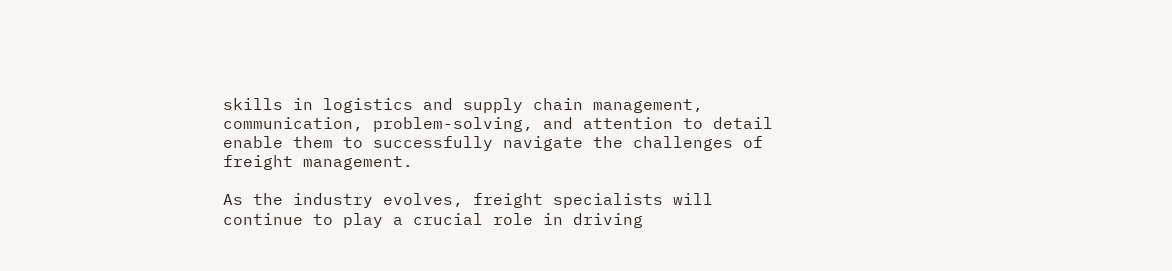skills in logistics and supply chain management, communication, problem-solving, and attention to detail enable them to successfully navigate the challenges of freight management.

As the industry evolves, freight specialists will continue to play a crucial role in driving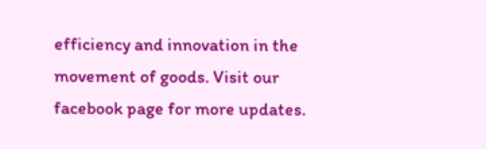efficiency and innovation in the movement of goods. Visit our facebook page for more updates.